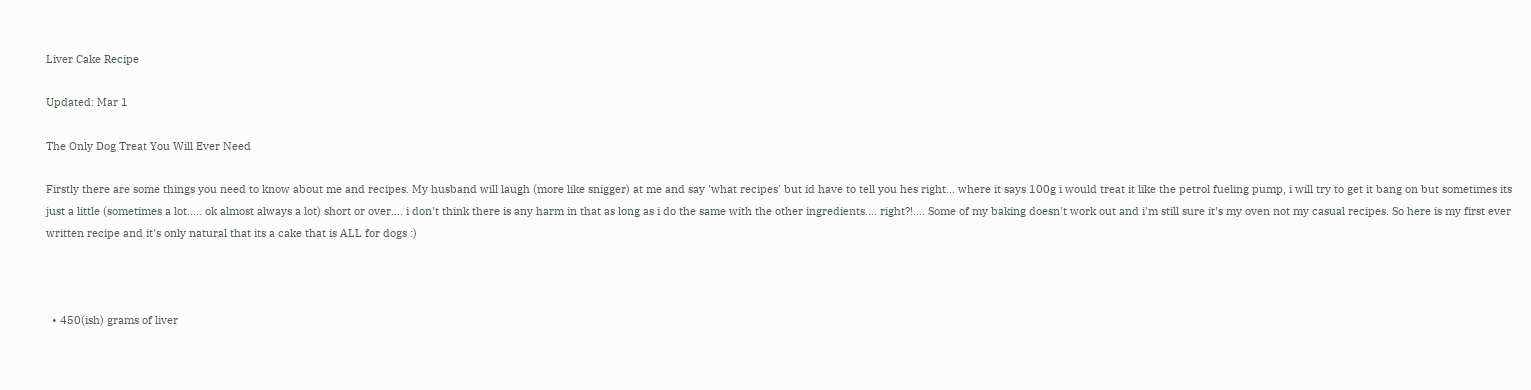Liver Cake Recipe

Updated: Mar 1

The Only Dog Treat You Will Ever Need

Firstly there are some things you need to know about me and recipes. My husband will laugh (more like snigger) at me and say 'what recipes' but id have to tell you hes right... where it says 100g i would treat it like the petrol fueling pump, i will try to get it bang on but sometimes its just a little (sometimes a lot..... ok almost always a lot) short or over.... i don't think there is any harm in that as long as i do the same with the other ingredients.... right?!.... Some of my baking doesn't work out and i'm still sure it's my oven not my casual recipes. So here is my first ever written recipe and it's only natural that its a cake that is ALL for dogs :)



  • 450(ish) grams of liver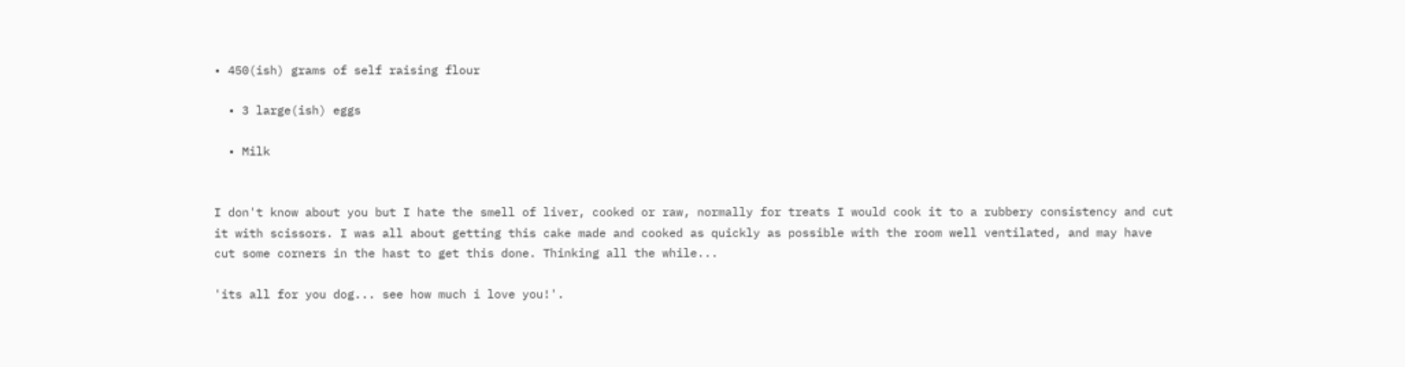• 450(ish) grams of self raising flour

  • 3 large(ish) eggs

  • Milk


I don't know about you but I hate the smell of liver, cooked or raw, normally for treats I would cook it to a rubbery consistency and cut it with scissors. I was all about getting this cake made and cooked as quickly as possible with the room well ventilated, and may have cut some corners in the hast to get this done. Thinking all the while...

'its all for you dog... see how much i love you!'.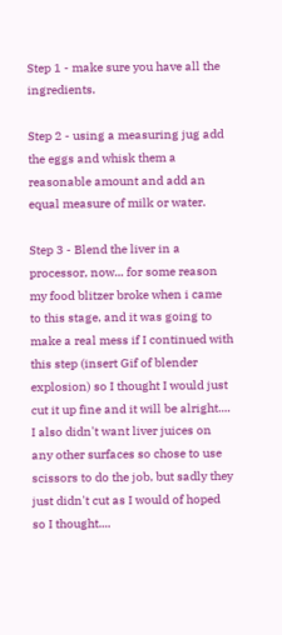Step 1 - make sure you have all the ingredients.

Step 2 - using a measuring jug add the eggs and whisk them a reasonable amount and add an equal measure of milk or water.

Step 3 - Blend the liver in a processor, now... for some reason my food blitzer broke when i came to this stage, and it was going to make a real mess if I continued with this step (insert Gif of blender explosion) so I thought I would just cut it up fine and it will be alright.... I also didn't want liver juices on any other surfaces so chose to use scissors to do the job, but sadly they just didn't cut as I would of hoped so I thought....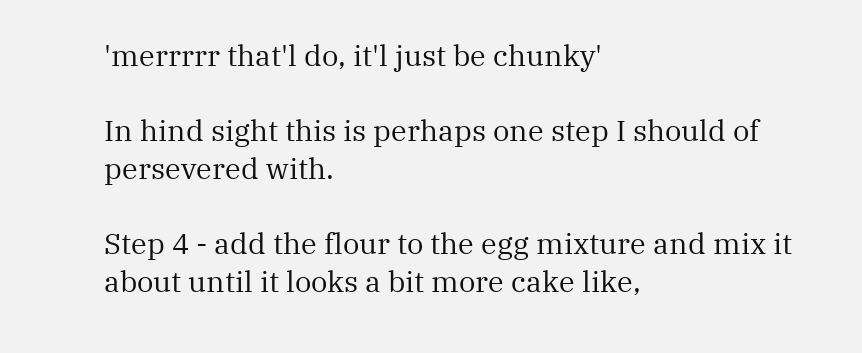'merrrrr that'l do, it'l just be chunky'

In hind sight this is perhaps one step I should of persevered with.

Step 4 - add the flour to the egg mixture and mix it about until it looks a bit more cake like,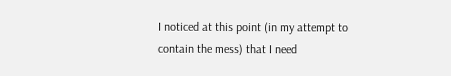I noticed at this point (in my attempt to contain the mess) that I need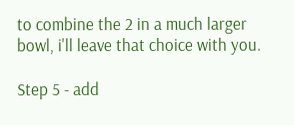to combine the 2 in a much larger bowl, i'll leave that choice with you.

Step 5 - add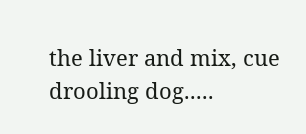the liver and mix, cue drooling dog.....